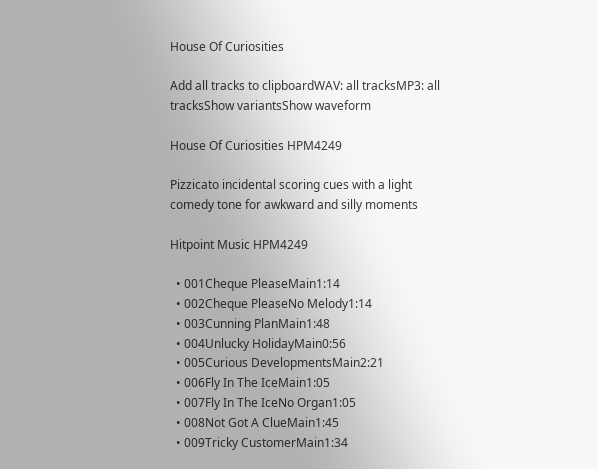House Of Curiosities

Add all tracks to clipboardWAV: all tracksMP3: all tracksShow variantsShow waveform

House Of Curiosities HPM4249

Pizzicato incidental scoring cues with a light comedy tone for awkward and silly moments

Hitpoint Music HPM4249

  • 001Cheque PleaseMain1:14
  • 002Cheque PleaseNo Melody1:14
  • 003Cunning PlanMain1:48
  • 004Unlucky HolidayMain0:56
  • 005Curious DevelopmentsMain2:21
  • 006Fly In The IceMain1:05
  • 007Fly In The IceNo Organ1:05
  • 008Not Got A ClueMain1:45
  • 009Tricky CustomerMain1:34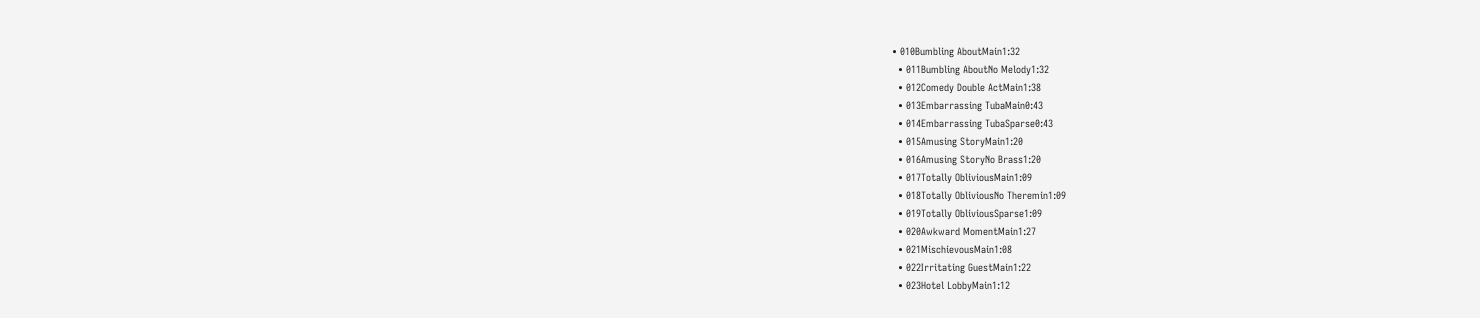• 010Bumbling AboutMain1:32
  • 011Bumbling AboutNo Melody1:32
  • 012Comedy Double ActMain1:38
  • 013Embarrassing TubaMain0:43
  • 014Embarrassing TubaSparse0:43
  • 015Amusing StoryMain1:20
  • 016Amusing StoryNo Brass1:20
  • 017Totally ObliviousMain1:09
  • 018Totally ObliviousNo Theremin1:09
  • 019Totally ObliviousSparse1:09
  • 020Awkward MomentMain1:27
  • 021MischievousMain1:08
  • 022Irritating GuestMain1:22
  • 023Hotel LobbyMain1:12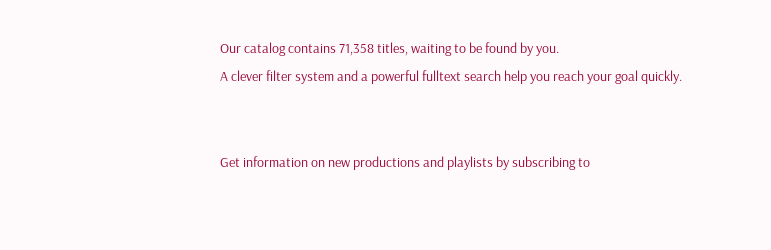Our catalog contains 71,358 titles, waiting to be found by you.
A clever filter system and a powerful fulltext search help you reach your goal quickly.


Get information on new productions and playlists by subscribing to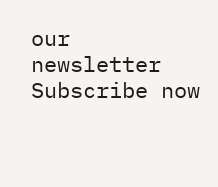our newsletter Subscribe now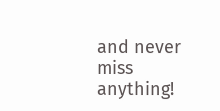and never miss anything!